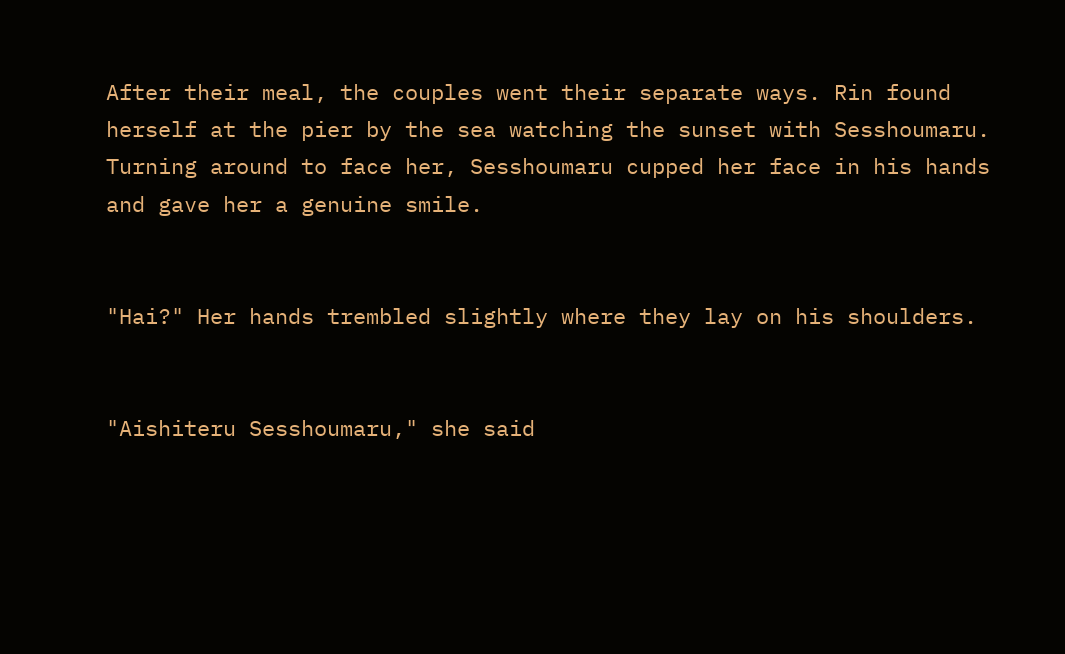After their meal, the couples went their separate ways. Rin found herself at the pier by the sea watching the sunset with Sesshoumaru. Turning around to face her, Sesshoumaru cupped her face in his hands and gave her a genuine smile.


"Hai?" Her hands trembled slightly where they lay on his shoulders.


"Aishiteru Sesshoumaru," she said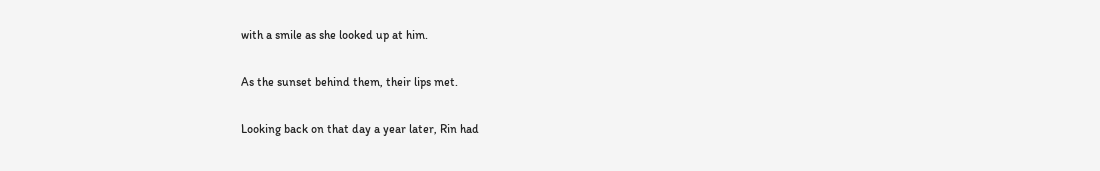with a smile as she looked up at him.

As the sunset behind them, their lips met.

Looking back on that day a year later, Rin had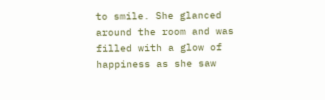to smile. She glanced around the room and was filled with a glow of happiness as she saw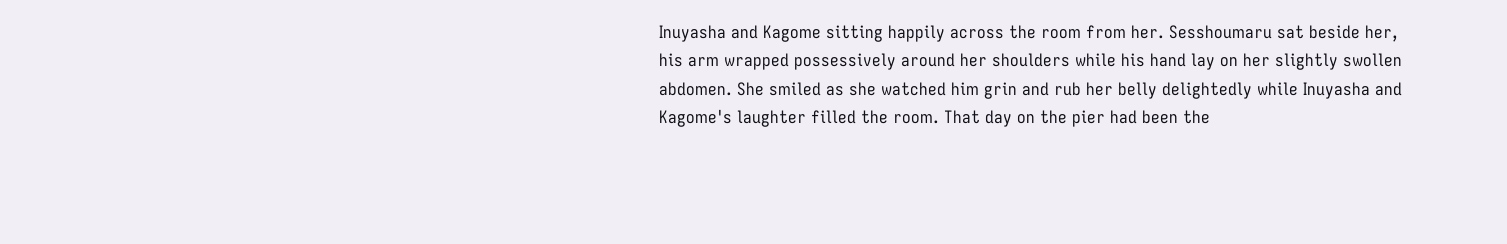Inuyasha and Kagome sitting happily across the room from her. Sesshoumaru sat beside her, his arm wrapped possessively around her shoulders while his hand lay on her slightly swollen abdomen. She smiled as she watched him grin and rub her belly delightedly while Inuyasha and Kagome's laughter filled the room. That day on the pier had been the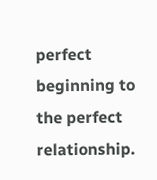perfect beginning to the perfect relationship.